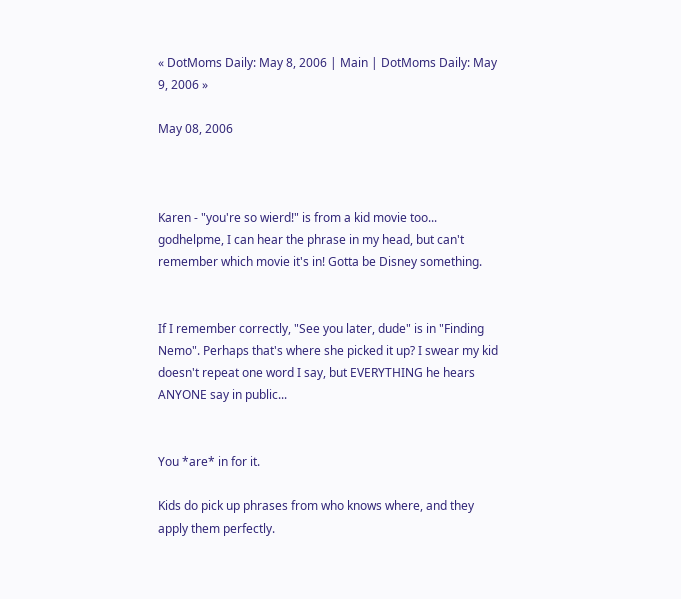« DotMoms Daily: May 8, 2006 | Main | DotMoms Daily: May 9, 2006 »

May 08, 2006



Karen - "you're so wierd!" is from a kid movie too... godhelpme, I can hear the phrase in my head, but can't remember which movie it's in! Gotta be Disney something.


If I remember correctly, "See you later, dude" is in "Finding Nemo". Perhaps that's where she picked it up? I swear my kid doesn't repeat one word I say, but EVERYTHING he hears ANYONE say in public...


You *are* in for it.

Kids do pick up phrases from who knows where, and they apply them perfectly.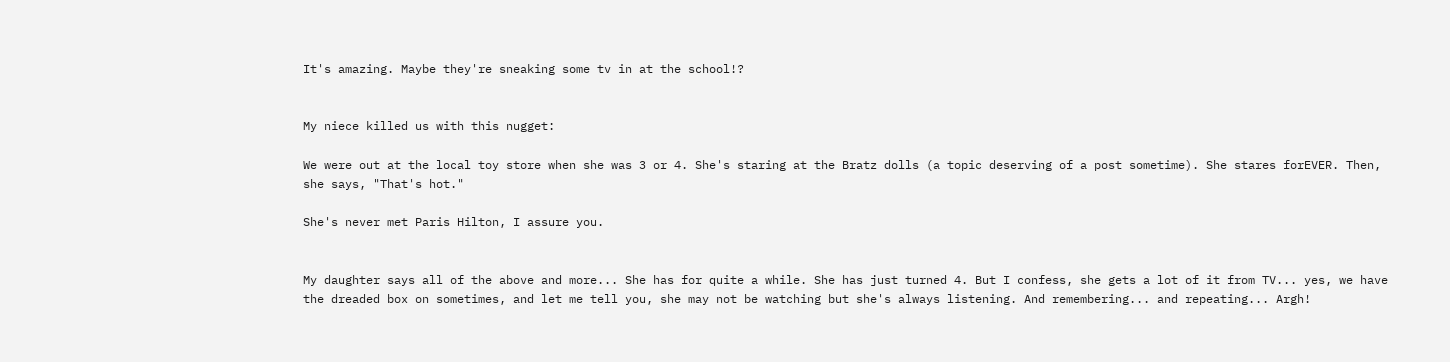It's amazing. Maybe they're sneaking some tv in at the school!?


My niece killed us with this nugget:

We were out at the local toy store when she was 3 or 4. She's staring at the Bratz dolls (a topic deserving of a post sometime). She stares forEVER. Then, she says, "That's hot."

She's never met Paris Hilton, I assure you.


My daughter says all of the above and more... She has for quite a while. She has just turned 4. But I confess, she gets a lot of it from TV... yes, we have the dreaded box on sometimes, and let me tell you, she may not be watching but she's always listening. And remembering... and repeating... Argh!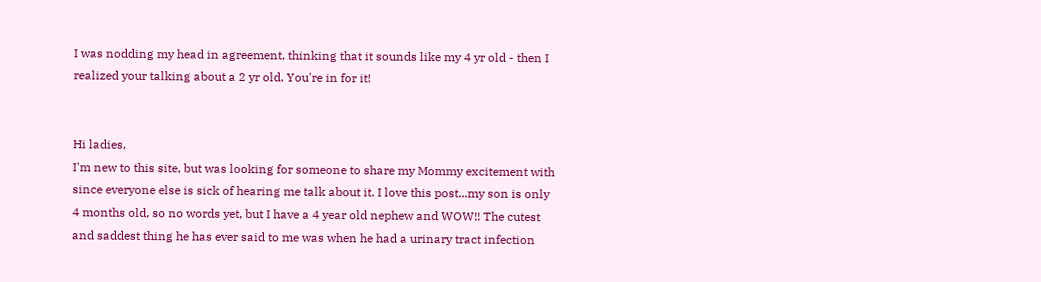I was nodding my head in agreement, thinking that it sounds like my 4 yr old - then I realized your talking about a 2 yr old. You're in for it!


Hi ladies,
I'm new to this site, but was looking for someone to share my Mommy excitement with since everyone else is sick of hearing me talk about it. I love this post...my son is only 4 months old, so no words yet, but I have a 4 year old nephew and WOW!! The cutest and saddest thing he has ever said to me was when he had a urinary tract infection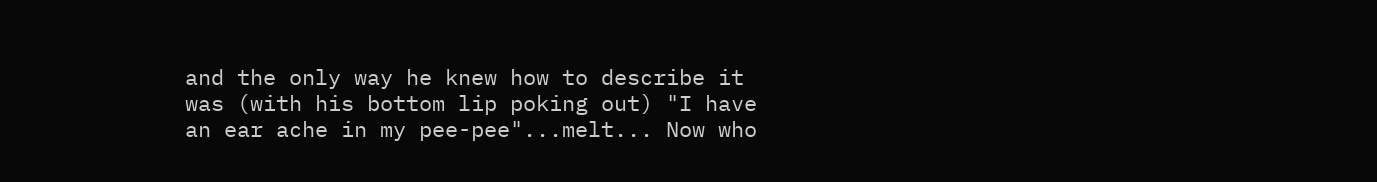and the only way he knew how to describe it was (with his bottom lip poking out) "I have an ear ache in my pee-pee"...melt... Now who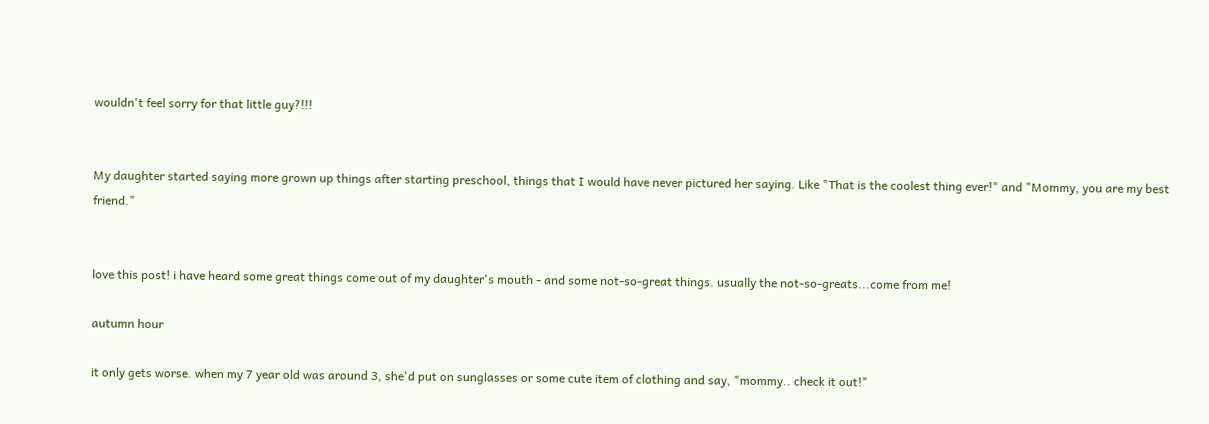wouldn't feel sorry for that little guy?!!!


My daughter started saying more grown up things after starting preschool, things that I would have never pictured her saying. Like "That is the coolest thing ever!" and "Mommy, you are my best friend."


love this post! i have heard some great things come out of my daughter's mouth - and some not-so-great things. usually the not-so-greats...come from me!

autumn hour

it only gets worse. when my 7 year old was around 3, she'd put on sunglasses or some cute item of clothing and say, "mommy.. check it out!"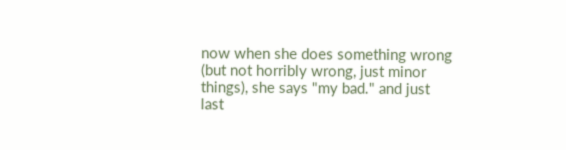now when she does something wrong (but not horribly wrong, just minor things), she says "my bad." and just last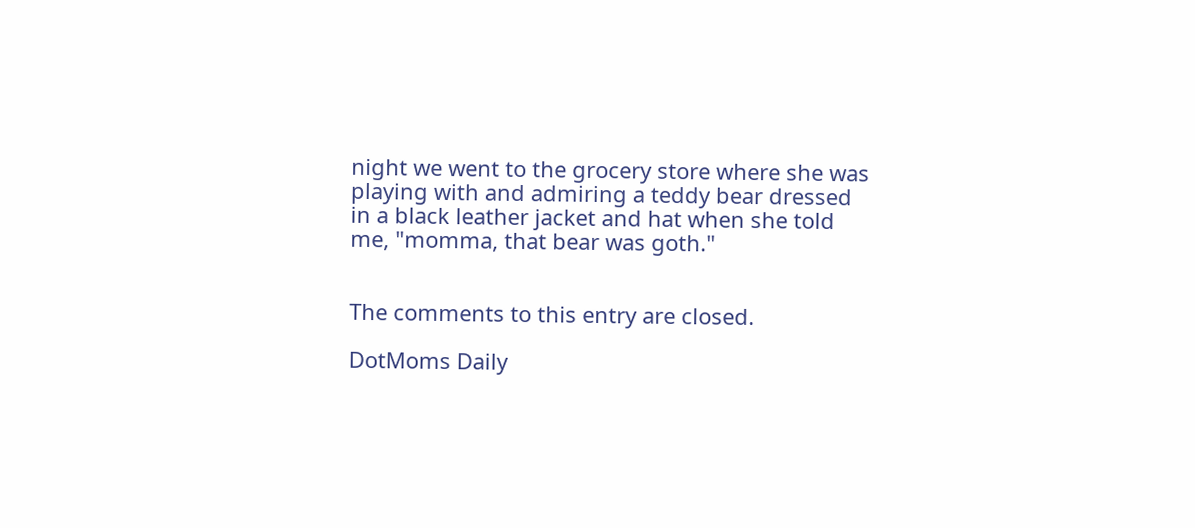night we went to the grocery store where she was playing with and admiring a teddy bear dressed in a black leather jacket and hat when she told me, "momma, that bear was goth."


The comments to this entry are closed.

DotMoms Daily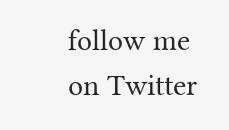follow me on Twitter